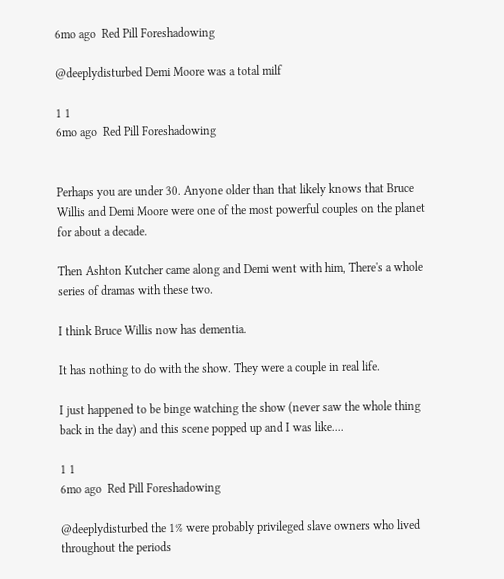6mo ago  Red Pill Foreshadowing

@deeplydisturbed Demi Moore was a total milf

1 1
6mo ago  Red Pill Foreshadowing


Perhaps you are under 30. Anyone older than that likely knows that Bruce Willis and Demi Moore were one of the most powerful couples on the planet for about a decade.

Then Ashton Kutcher came along and Demi went with him, There's a whole series of dramas with these two.

I think Bruce Willis now has dementia.

It has nothing to do with the show. They were a couple in real life.

I just happened to be binge watching the show (never saw the whole thing back in the day) and this scene popped up and I was like....

1 1
6mo ago  Red Pill Foreshadowing

@deeplydisturbed the 1% were probably privileged slave owners who lived throughout the periods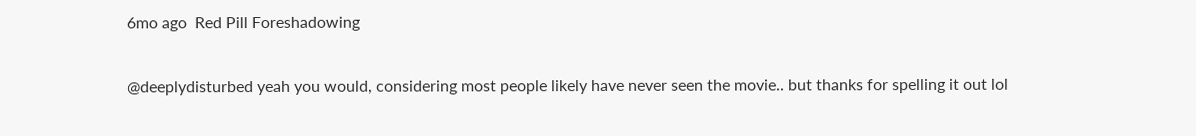6mo ago  Red Pill Foreshadowing

@deeplydisturbed yeah you would, considering most people likely have never seen the movie.. but thanks for spelling it out lol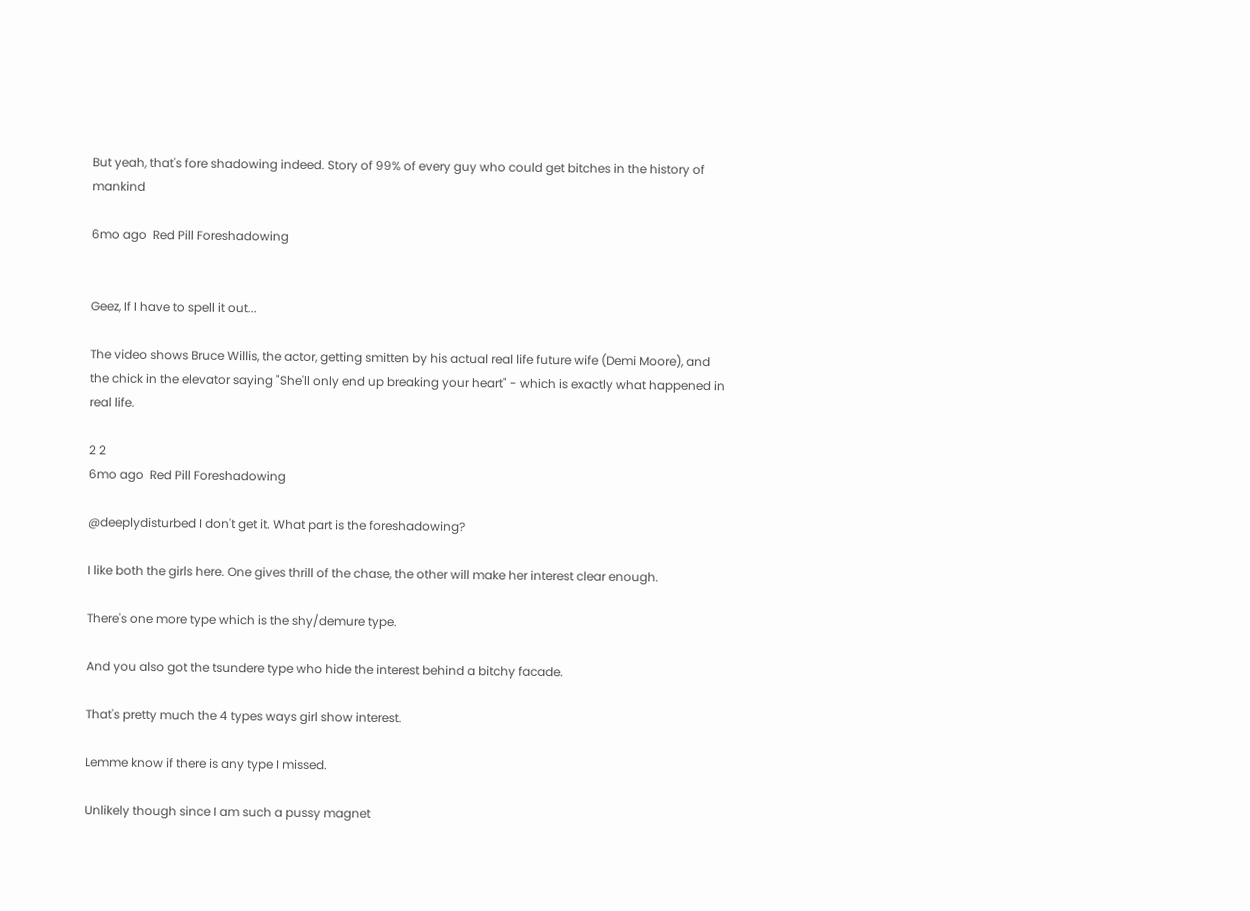But yeah, that's fore shadowing indeed. Story of 99% of every guy who could get bitches in the history of mankind

6mo ago  Red Pill Foreshadowing


Geez, If I have to spell it out...

The video shows Bruce Willis, the actor, getting smitten by his actual real life future wife (Demi Moore), and the chick in the elevator saying "She'll only end up breaking your heart" - which is exactly what happened in real life.

2 2
6mo ago  Red Pill Foreshadowing

@deeplydisturbed I don't get it. What part is the foreshadowing?

I like both the girls here. One gives thrill of the chase, the other will make her interest clear enough.

There's one more type which is the shy/demure type.

And you also got the tsundere type who hide the interest behind a bitchy facade.

That's pretty much the 4 types ways girl show interest.

Lemme know if there is any type I missed.

Unlikely though since I am such a pussy magnet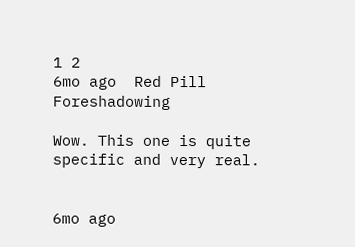1 2
6mo ago  Red Pill Foreshadowing

Wow. This one is quite specific and very real.


6mo ago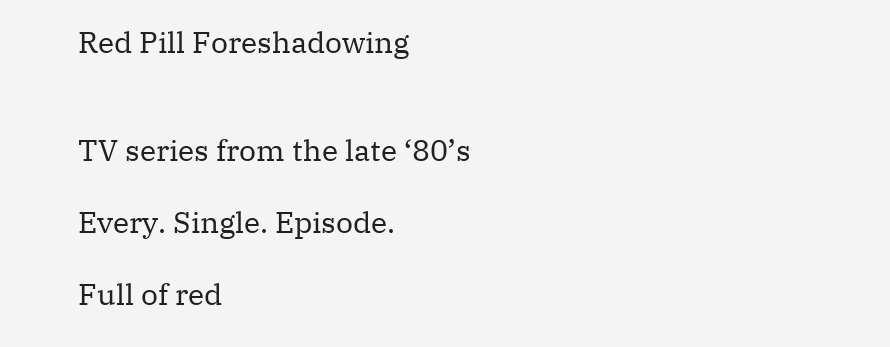Red Pill Foreshadowing


TV series from the late ‘80’s

Every. Single. Episode.

Full of red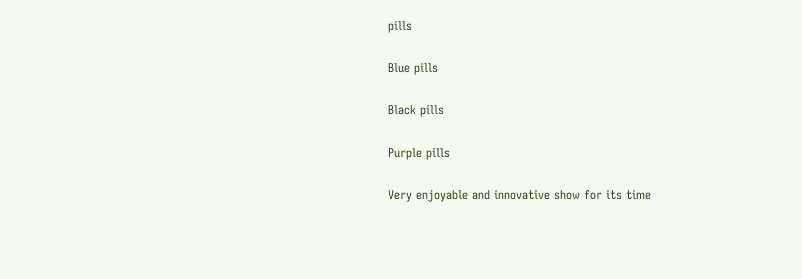pills

Blue pills

Black pills

Purple pills

Very enjoyable and innovative show for its time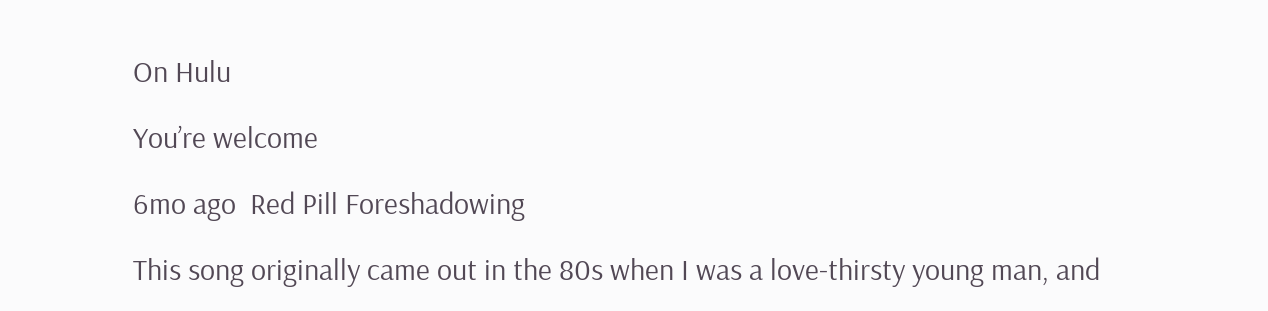On Hulu

You’re welcome

6mo ago  Red Pill Foreshadowing

This song originally came out in the 80s when I was a love-thirsty young man, and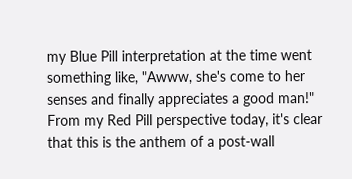my Blue Pill interpretation at the time went something like, "Awww, she's come to her senses and finally appreciates a good man!" From my Red Pill perspective today, it's clear that this is the anthem of a post-wall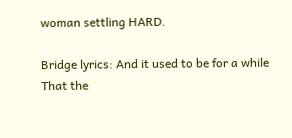woman settling HARD.

Bridge lyrics: And it used to be for a while
That the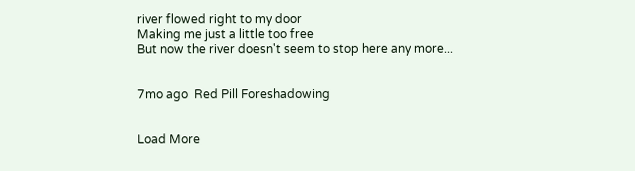river flowed right to my door
Making me just a little too free
But now the river doesn't seem to stop here any more...


7mo ago  Red Pill Foreshadowing


Load More